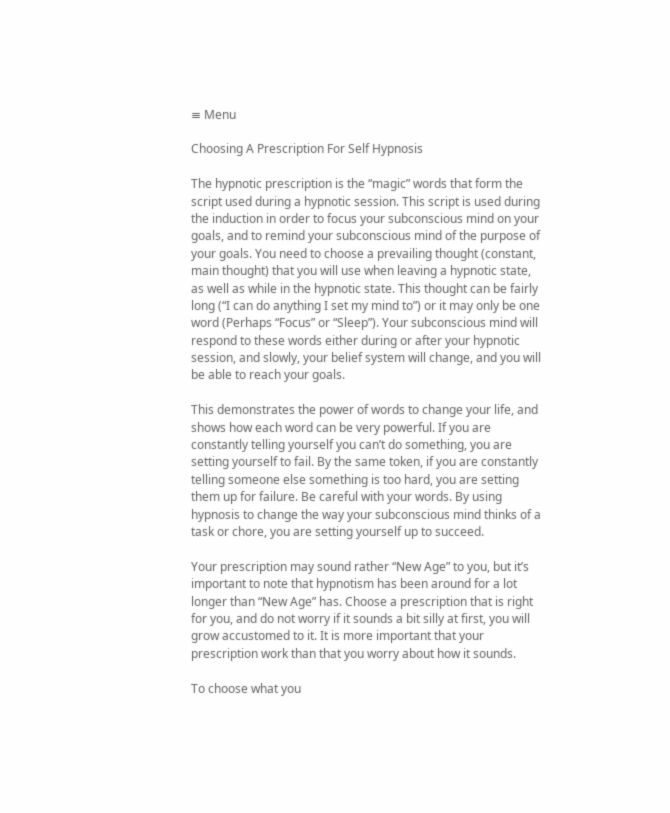≡ Menu

Choosing A Prescription For Self Hypnosis

The hypnotic prescription is the “magic” words that form the script used during a hypnotic session. This script is used during the induction in order to focus your subconscious mind on your goals, and to remind your subconscious mind of the purpose of your goals. You need to choose a prevailing thought (constant, main thought) that you will use when leaving a hypnotic state, as well as while in the hypnotic state. This thought can be fairly long (“I can do anything I set my mind to”) or it may only be one word (Perhaps “Focus” or “Sleep”). Your subconscious mind will respond to these words either during or after your hypnotic session, and slowly, your belief system will change, and you will be able to reach your goals.

This demonstrates the power of words to change your life, and shows how each word can be very powerful. If you are constantly telling yourself you can’t do something, you are setting yourself to fail. By the same token, if you are constantly telling someone else something is too hard, you are setting them up for failure. Be careful with your words. By using hypnosis to change the way your subconscious mind thinks of a task or chore, you are setting yourself up to succeed.

Your prescription may sound rather “New Age” to you, but it’s important to note that hypnotism has been around for a lot longer than “New Age” has. Choose a prescription that is right for you, and do not worry if it sounds a bit silly at first, you will grow accustomed to it. It is more important that your prescription work than that you worry about how it sounds.

To choose what you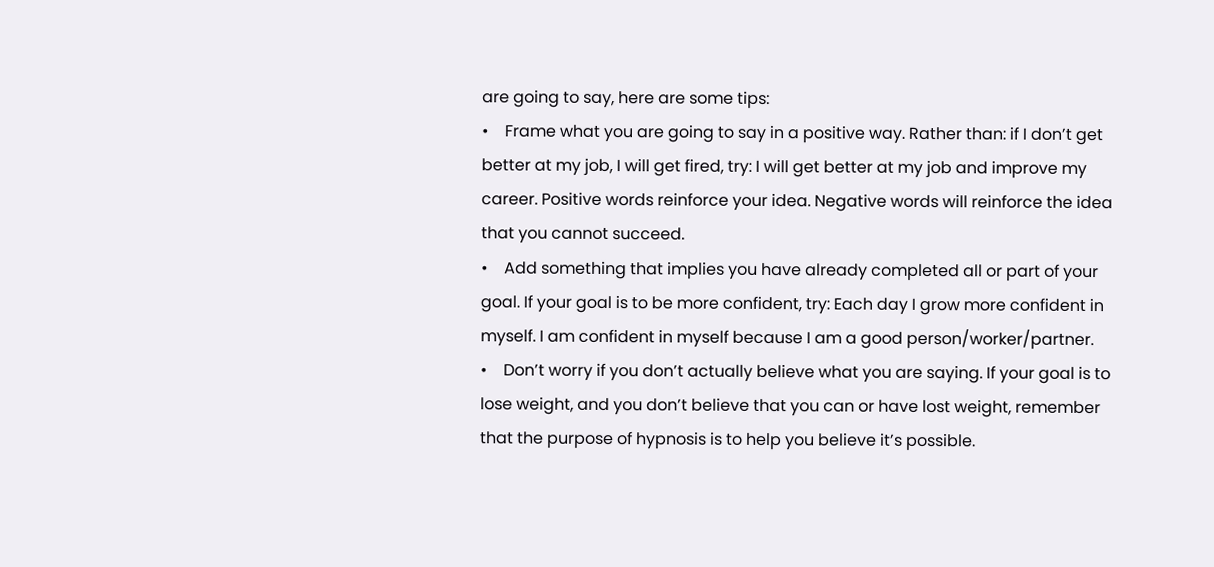are going to say, here are some tips:
•    Frame what you are going to say in a positive way. Rather than: if I don’t get better at my job, I will get fired, try: I will get better at my job and improve my career. Positive words reinforce your idea. Negative words will reinforce the idea that you cannot succeed.
•    Add something that implies you have already completed all or part of your goal. If your goal is to be more confident, try: Each day I grow more confident in myself. I am confident in myself because I am a good person/worker/partner.
•    Don’t worry if you don’t actually believe what you are saying. If your goal is to lose weight, and you don’t believe that you can or have lost weight, remember that the purpose of hypnosis is to help you believe it’s possible.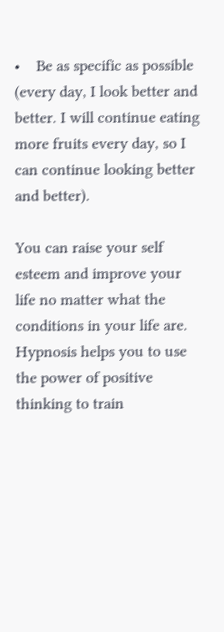•    Be as specific as possible (every day, I look better and better. I will continue eating more fruits every day, so I can continue looking better and better).

You can raise your self esteem and improve your life no matter what the conditions in your life are. Hypnosis helps you to use the power of positive thinking to train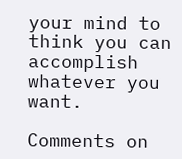your mind to think you can accomplish whatever you want.

Comments on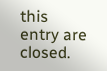this entry are closed.